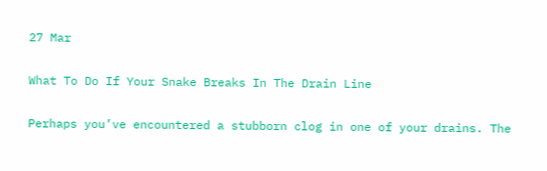27 Mar

What To Do If Your Snake Breaks In The Drain Line

Perhaps you’ve encountered a stubborn clog in one of your drains. The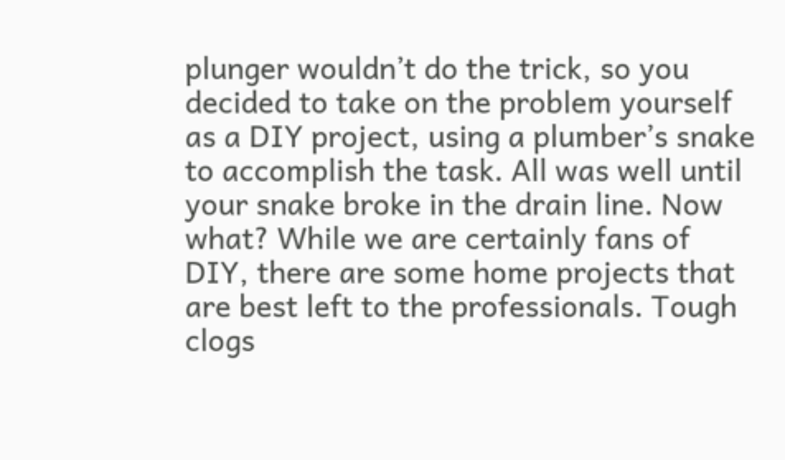plunger wouldn’t do the trick, so you decided to take on the problem yourself as a DIY project, using a plumber’s snake to accomplish the task. All was well until your snake broke in the drain line. Now what? While we are certainly fans of DIY, there are some home projects that are best left to the professionals. Tough clogs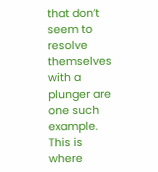that don’t seem to resolve themselves with a plunger are one such example. This is where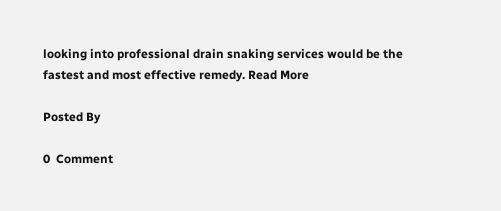looking into professional drain snaking services would be the fastest and most effective remedy. Read More

Posted By

0  Comment